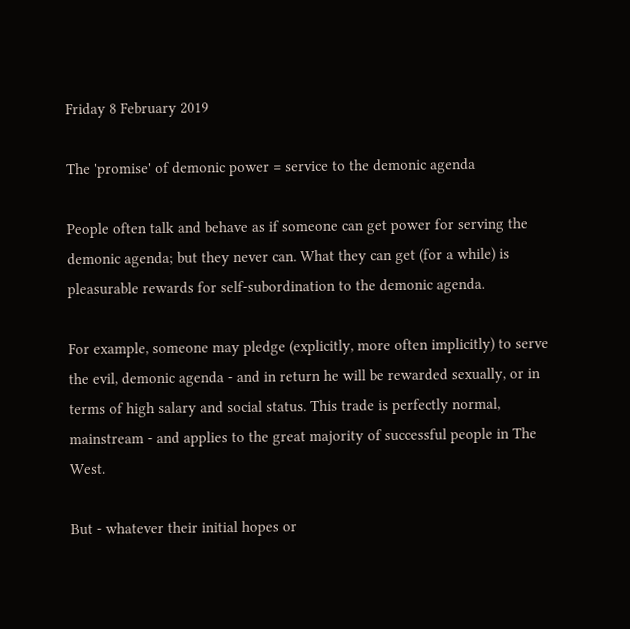Friday 8 February 2019

The 'promise' of demonic power = service to the demonic agenda

People often talk and behave as if someone can get power for serving the demonic agenda; but they never can. What they can get (for a while) is pleasurable rewards for self-subordination to the demonic agenda.

For example, someone may pledge (explicitly, more often implicitly) to serve the evil, demonic agenda - and in return he will be rewarded sexually, or in terms of high salary and social status. This trade is perfectly normal, mainstream - and applies to the great majority of successful people in The West.

But - whatever their initial hopes or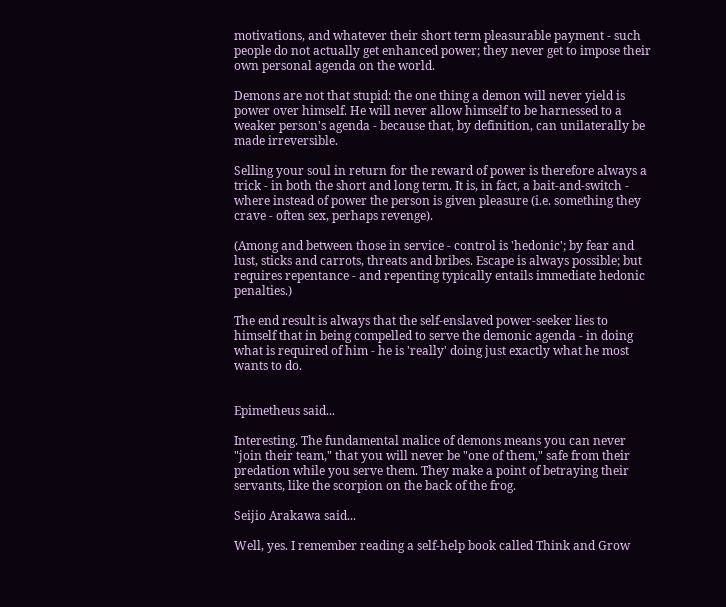motivations, and whatever their short term pleasurable payment - such people do not actually get enhanced power; they never get to impose their own personal agenda on the world.

Demons are not that stupid: the one thing a demon will never yield is power over himself. He will never allow himself to be harnessed to a weaker person's agenda - because that, by definition, can unilaterally be made irreversible.

Selling your soul in return for the reward of power is therefore always a trick - in both the short and long term. It is, in fact, a bait-and-switch - where instead of power the person is given pleasure (i.e. something they crave - often sex, perhaps revenge).

(Among and between those in service - control is 'hedonic'; by fear and lust, sticks and carrots, threats and bribes. Escape is always possible; but requires repentance - and repenting typically entails immediate hedonic penalties.)

The end result is always that the self-enslaved power-seeker lies to himself that in being compelled to serve the demonic agenda - in doing what is required of him - he is 'really' doing just exactly what he most wants to do.


Epimetheus said...

Interesting. The fundamental malice of demons means you can never "join their team," that you will never be "one of them," safe from their predation while you serve them. They make a point of betraying their servants, like the scorpion on the back of the frog.

Seijio Arakawa said...

Well, yes. I remember reading a self-help book called Think and Grow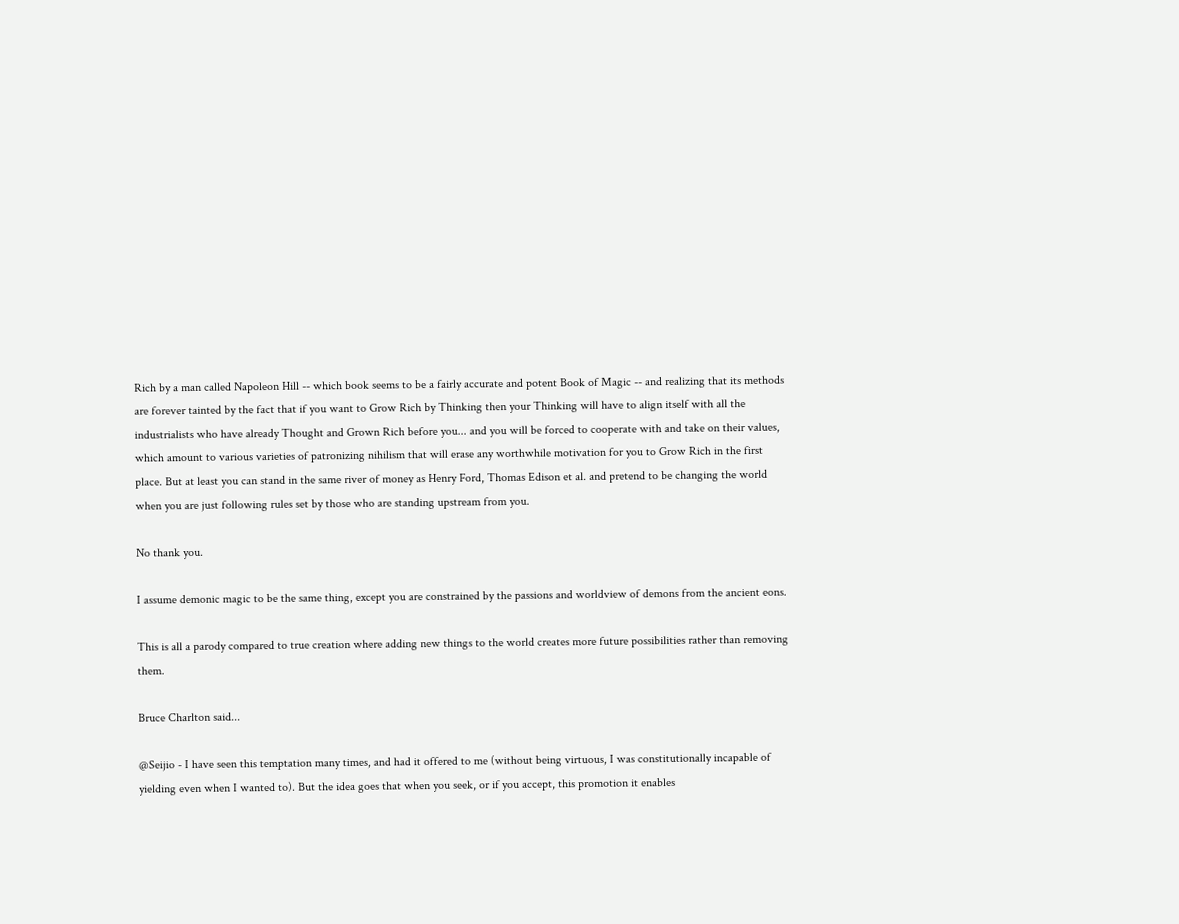Rich by a man called Napoleon Hill -- which book seems to be a fairly accurate and potent Book of Magic -- and realizing that its methods are forever tainted by the fact that if you want to Grow Rich by Thinking then your Thinking will have to align itself with all the industrialists who have already Thought and Grown Rich before you... and you will be forced to cooperate with and take on their values, which amount to various varieties of patronizing nihilism that will erase any worthwhile motivation for you to Grow Rich in the first place. But at least you can stand in the same river of money as Henry Ford, Thomas Edison et al. and pretend to be changing the world when you are just following rules set by those who are standing upstream from you.

No thank you.

I assume demonic magic to be the same thing, except you are constrained by the passions and worldview of demons from the ancient eons.

This is all a parody compared to true creation where adding new things to the world creates more future possibilities rather than removing them.

Bruce Charlton said...

@Seijio - I have seen this temptation many times, and had it offered to me (without being virtuous, I was constitutionally incapable of yielding even when I wanted to). But the idea goes that when you seek, or if you accept, this promotion it enables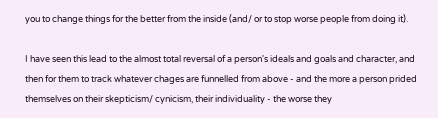you to change things for the better from the inside (and/ or to stop worse people from doing it).

I have seen this lead to the almost total reversal of a person's ideals and goals and character, and then for them to track whatever chages are funnelled from above - and the more a person prided themselves on their skepticism/ cynicism, their individuality - the worse they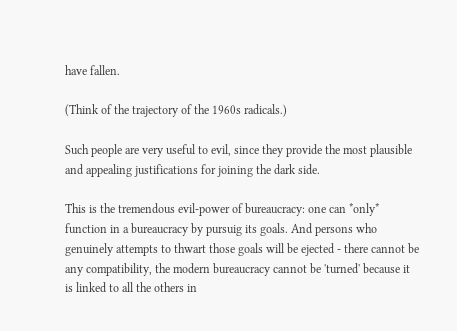have fallen.

(Think of the trajectory of the 1960s radicals.)

Such people are very useful to evil, since they provide the most plausible and appealing justifications for joining the dark side.

This is the tremendous evil-power of bureaucracy: one can *only* function in a bureaucracy by pursuig its goals. And persons who genuinely attempts to thwart those goals will be ejected - there cannot be any compatibility, the modern bureaucracy cannot be 'turned' because it is linked to all the others in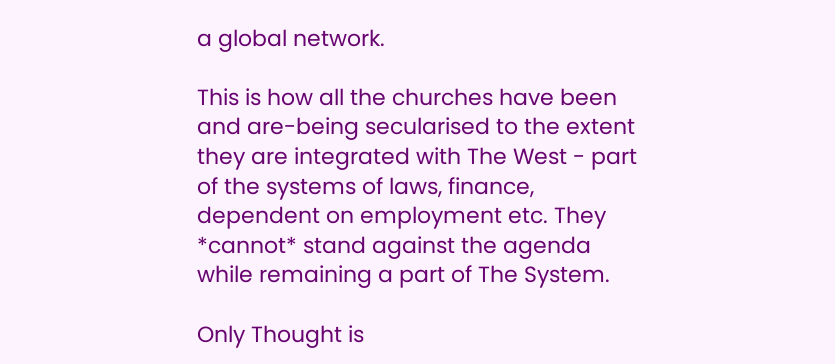a global network.

This is how all the churches have been and are-being secularised to the extent they are integrated with The West - part of the systems of laws, finance, dependent on employment etc. They *cannot* stand against the agenda while remaining a part of The System.

Only Thought is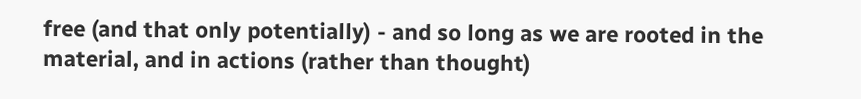free (and that only potentially) - and so long as we are rooted in the material, and in actions (rather than thought)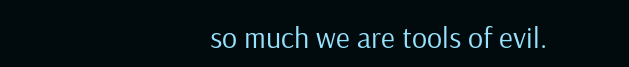so much we are tools of evil.